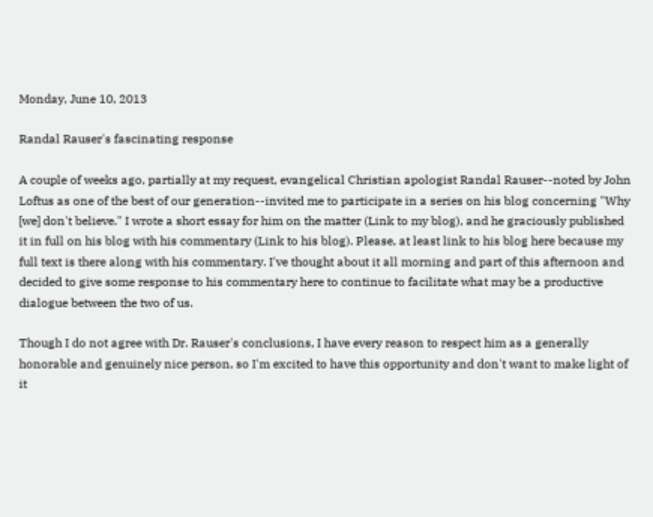Monday, June 10, 2013

Randal Rauser's fascinating response

A couple of weeks ago, partially at my request, evangelical Christian apologist Randal Rauser--noted by John Loftus as one of the best of our generation--invited me to participate in a series on his blog concerning "Why [we] don't believe." I wrote a short essay for him on the matter (Link to my blog), and he graciously published it in full on his blog with his commentary (Link to his blog). Please, at least link to his blog here because my full text is there along with his commentary. I've thought about it all morning and part of this afternoon and decided to give some response to his commentary here to continue to facilitate what may be a productive dialogue between the two of us.

Though I do not agree with Dr. Rauser's conclusions, I have every reason to respect him as a generally honorable and genuinely nice person, so I'm excited to have this opportunity and don't want to make light of it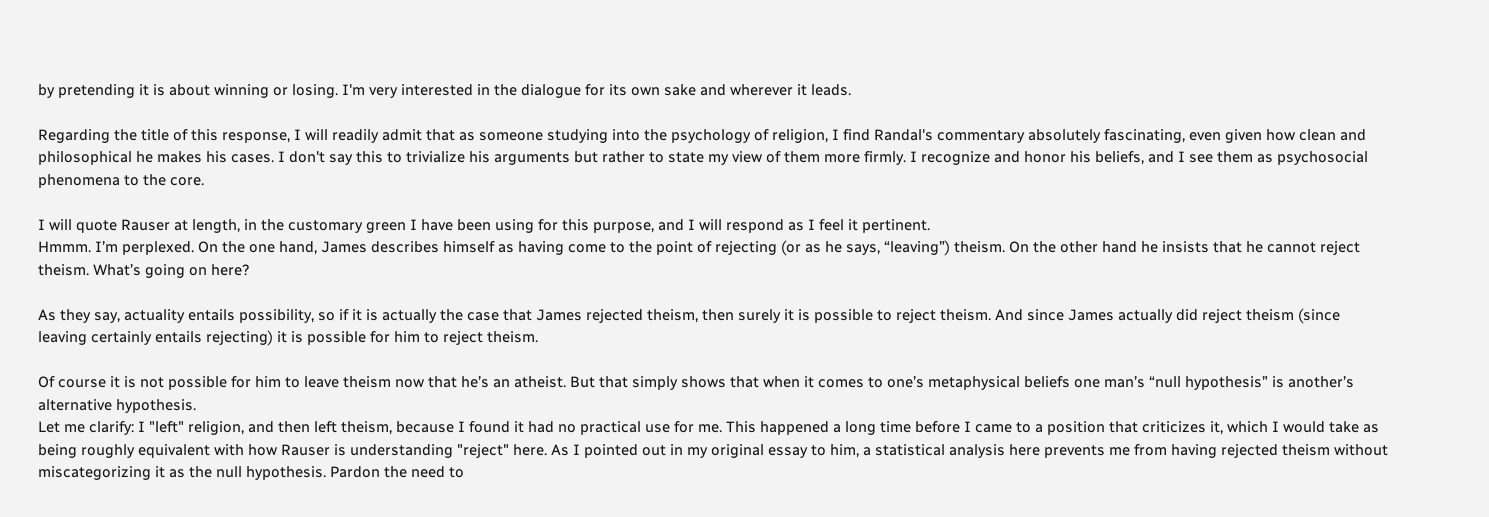by pretending it is about winning or losing. I'm very interested in the dialogue for its own sake and wherever it leads.

Regarding the title of this response, I will readily admit that as someone studying into the psychology of religion, I find Randal's commentary absolutely fascinating, even given how clean and philosophical he makes his cases. I don't say this to trivialize his arguments but rather to state my view of them more firmly. I recognize and honor his beliefs, and I see them as psychosocial phenomena to the core.

I will quote Rauser at length, in the customary green I have been using for this purpose, and I will respond as I feel it pertinent.
Hmmm. I’m perplexed. On the one hand, James describes himself as having come to the point of rejecting (or as he says, “leaving”) theism. On the other hand he insists that he cannot reject theism. What’s going on here?

As they say, actuality entails possibility, so if it is actually the case that James rejected theism, then surely it is possible to reject theism. And since James actually did reject theism (since leaving certainly entails rejecting) it is possible for him to reject theism.

Of course it is not possible for him to leave theism now that he’s an atheist. But that simply shows that when it comes to one’s metaphysical beliefs one man’s “null hypothesis” is another’s alternative hypothesis.
Let me clarify: I "left" religion, and then left theism, because I found it had no practical use for me. This happened a long time before I came to a position that criticizes it, which I would take as being roughly equivalent with how Rauser is understanding "reject" here. As I pointed out in my original essay to him, a statistical analysis here prevents me from having rejected theism without miscategorizing it as the null hypothesis. Pardon the need to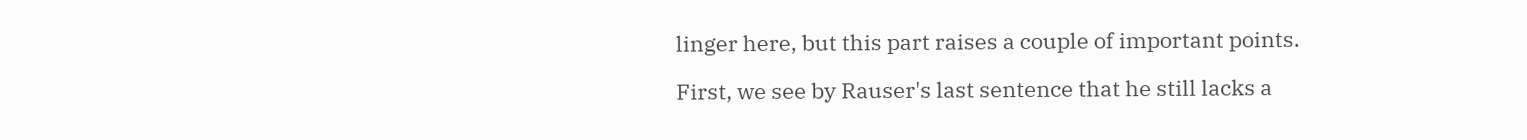linger here, but this part raises a couple of important points.

First, we see by Rauser's last sentence that he still lacks a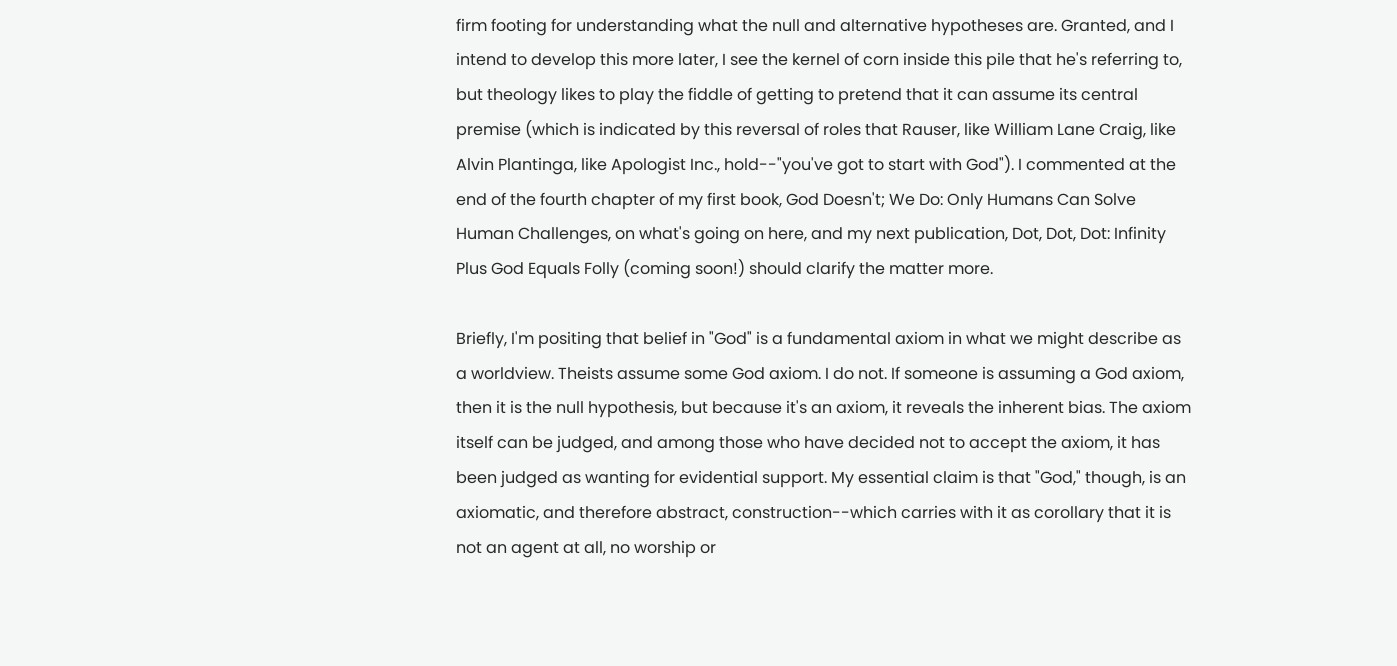firm footing for understanding what the null and alternative hypotheses are. Granted, and I intend to develop this more later, I see the kernel of corn inside this pile that he's referring to, but theology likes to play the fiddle of getting to pretend that it can assume its central premise (which is indicated by this reversal of roles that Rauser, like William Lane Craig, like Alvin Plantinga, like Apologist Inc., hold--"you've got to start with God"). I commented at the end of the fourth chapter of my first book, God Doesn't; We Do: Only Humans Can Solve Human Challenges, on what's going on here, and my next publication, Dot, Dot, Dot: Infinity Plus God Equals Folly (coming soon!) should clarify the matter more.

Briefly, I'm positing that belief in "God" is a fundamental axiom in what we might describe as a worldview. Theists assume some God axiom. I do not. If someone is assuming a God axiom, then it is the null hypothesis, but because it's an axiom, it reveals the inherent bias. The axiom itself can be judged, and among those who have decided not to accept the axiom, it has been judged as wanting for evidential support. My essential claim is that "God," though, is an axiomatic, and therefore abstract, construction--which carries with it as corollary that it is not an agent at all, no worship or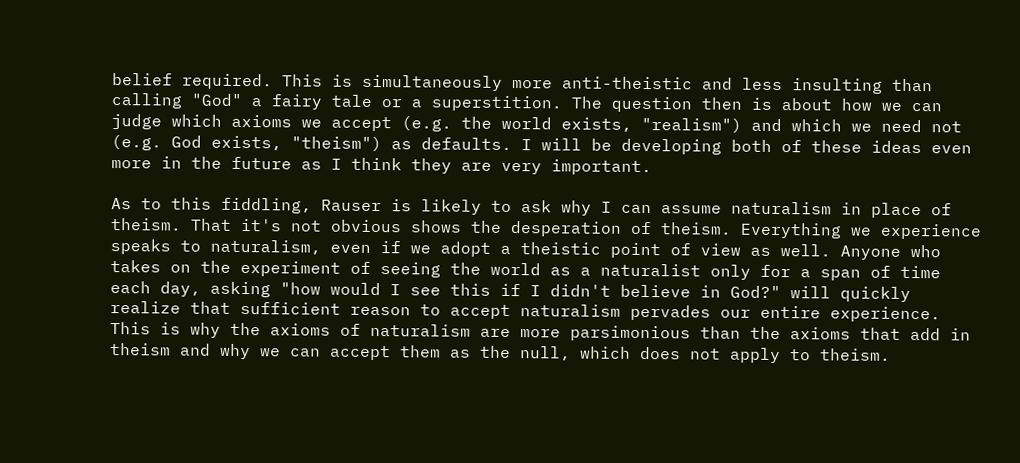belief required. This is simultaneously more anti-theistic and less insulting than calling "God" a fairy tale or a superstition. The question then is about how we can judge which axioms we accept (e.g. the world exists, "realism") and which we need not (e.g. God exists, "theism") as defaults. I will be developing both of these ideas even more in the future as I think they are very important.

As to this fiddling, Rauser is likely to ask why I can assume naturalism in place of theism. That it's not obvious shows the desperation of theism. Everything we experience speaks to naturalism, even if we adopt a theistic point of view as well. Anyone who takes on the experiment of seeing the world as a naturalist only for a span of time each day, asking "how would I see this if I didn't believe in God?" will quickly realize that sufficient reason to accept naturalism pervades our entire experience. This is why the axioms of naturalism are more parsimonious than the axioms that add in theism and why we can accept them as the null, which does not apply to theism.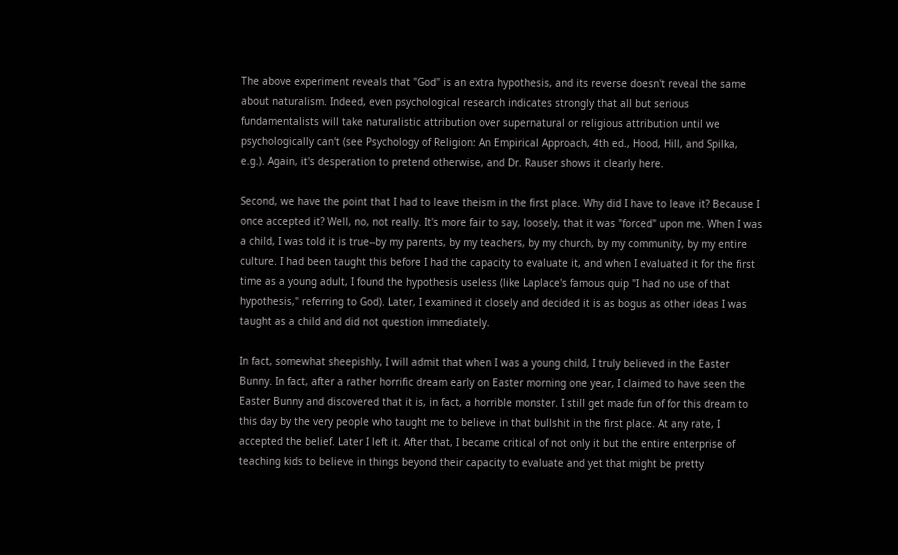The above experiment reveals that "God" is an extra hypothesis, and its reverse doesn't reveal the same about naturalism. Indeed, even psychological research indicates strongly that all but serious fundamentalists will take naturalistic attribution over supernatural or religious attribution until we psychologically can't (see Psychology of Religion: An Empirical Approach, 4th ed., Hood, Hill, and Spilka, e.g.). Again, it's desperation to pretend otherwise, and Dr. Rauser shows it clearly here.

Second, we have the point that I had to leave theism in the first place. Why did I have to leave it? Because I once accepted it? Well, no, not really. It's more fair to say, loosely, that it was "forced" upon me. When I was a child, I was told it is true--by my parents, by my teachers, by my church, by my community, by my entire culture. I had been taught this before I had the capacity to evaluate it, and when I evaluated it for the first time as a young adult, I found the hypothesis useless (like Laplace's famous quip "I had no use of that hypothesis," referring to God). Later, I examined it closely and decided it is as bogus as other ideas I was taught as a child and did not question immediately.

In fact, somewhat sheepishly, I will admit that when I was a young child, I truly believed in the Easter Bunny. In fact, after a rather horrific dream early on Easter morning one year, I claimed to have seen the Easter Bunny and discovered that it is, in fact, a horrible monster. I still get made fun of for this dream to this day by the very people who taught me to believe in that bullshit in the first place. At any rate, I accepted the belief. Later I left it. After that, I became critical of not only it but the entire enterprise of teaching kids to believe in things beyond their capacity to evaluate and yet that might be pretty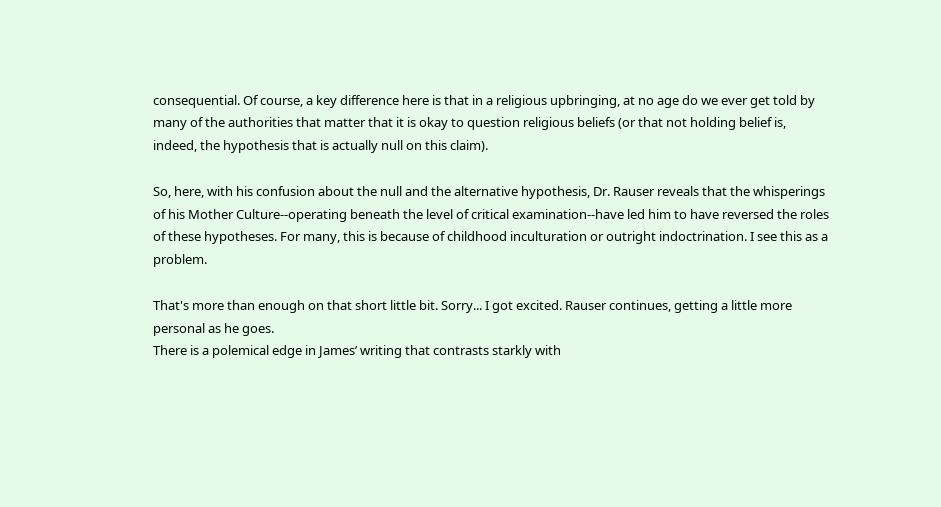consequential. Of course, a key difference here is that in a religious upbringing, at no age do we ever get told by many of the authorities that matter that it is okay to question religious beliefs (or that not holding belief is, indeed, the hypothesis that is actually null on this claim).

So, here, with his confusion about the null and the alternative hypothesis, Dr. Rauser reveals that the whisperings of his Mother Culture--operating beneath the level of critical examination--have led him to have reversed the roles of these hypotheses. For many, this is because of childhood inculturation or outright indoctrination. I see this as a problem.

That's more than enough on that short little bit. Sorry... I got excited. Rauser continues, getting a little more personal as he goes.
There is a polemical edge in James’ writing that contrasts starkly with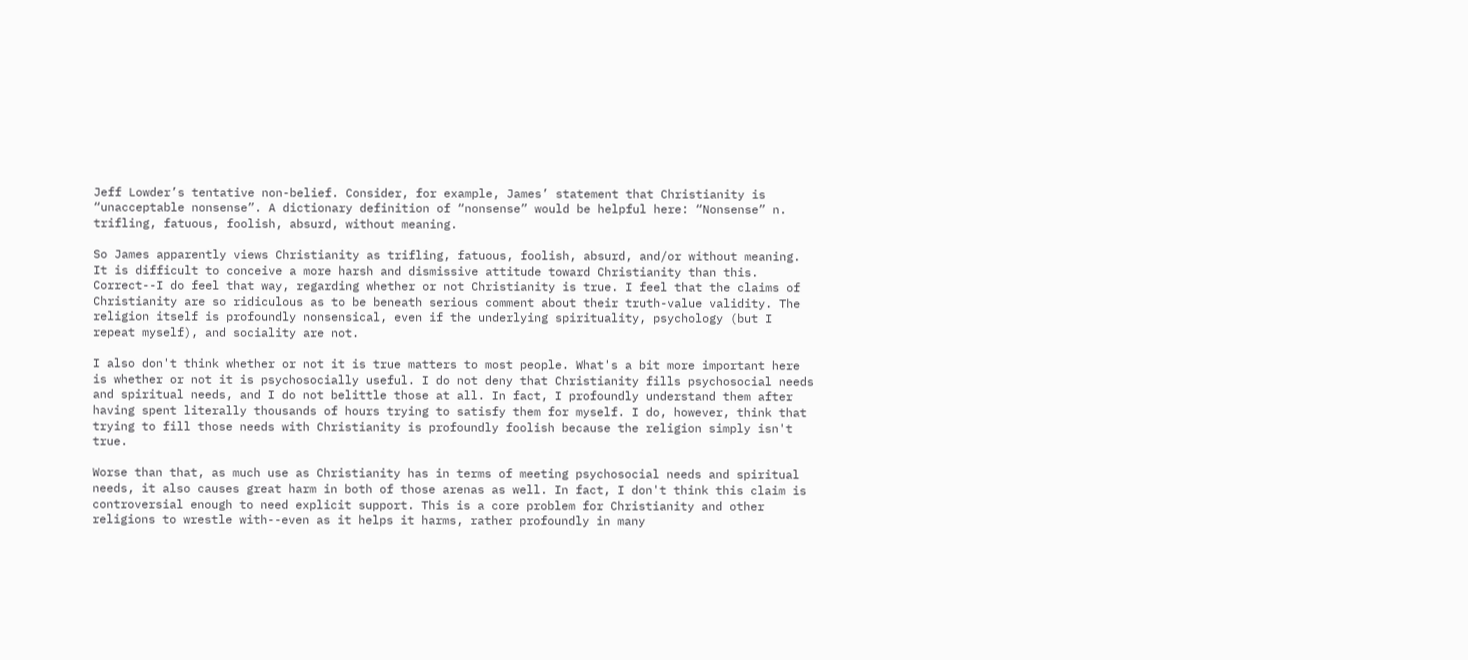Jeff Lowder’s tentative non-belief. Consider, for example, James’ statement that Christianity is “unacceptable nonsense”. A dictionary definition of “nonsense” would be helpful here: “Nonsense” n. trifling, fatuous, foolish, absurd, without meaning.

So James apparently views Christianity as trifling, fatuous, foolish, absurd, and/or without meaning. It is difficult to conceive a more harsh and dismissive attitude toward Christianity than this.
Correct--I do feel that way, regarding whether or not Christianity is true. I feel that the claims of Christianity are so ridiculous as to be beneath serious comment about their truth-value validity. The religion itself is profoundly nonsensical, even if the underlying spirituality, psychology (but I repeat myself), and sociality are not.

I also don't think whether or not it is true matters to most people. What's a bit more important here is whether or not it is psychosocially useful. I do not deny that Christianity fills psychosocial needs and spiritual needs, and I do not belittle those at all. In fact, I profoundly understand them after having spent literally thousands of hours trying to satisfy them for myself. I do, however, think that trying to fill those needs with Christianity is profoundly foolish because the religion simply isn't true.

Worse than that, as much use as Christianity has in terms of meeting psychosocial needs and spiritual needs, it also causes great harm in both of those arenas as well. In fact, I don't think this claim is controversial enough to need explicit support. This is a core problem for Christianity and other religions to wrestle with--even as it helps it harms, rather profoundly in many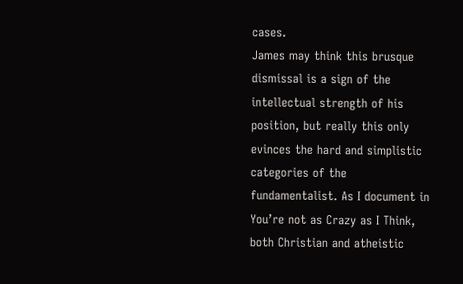cases.
James may think this brusque dismissal is a sign of the intellectual strength of his position, but really this only evinces the hard and simplistic categories of the fundamentalist. As I document in You’re not as Crazy as I Think, both Christian and atheistic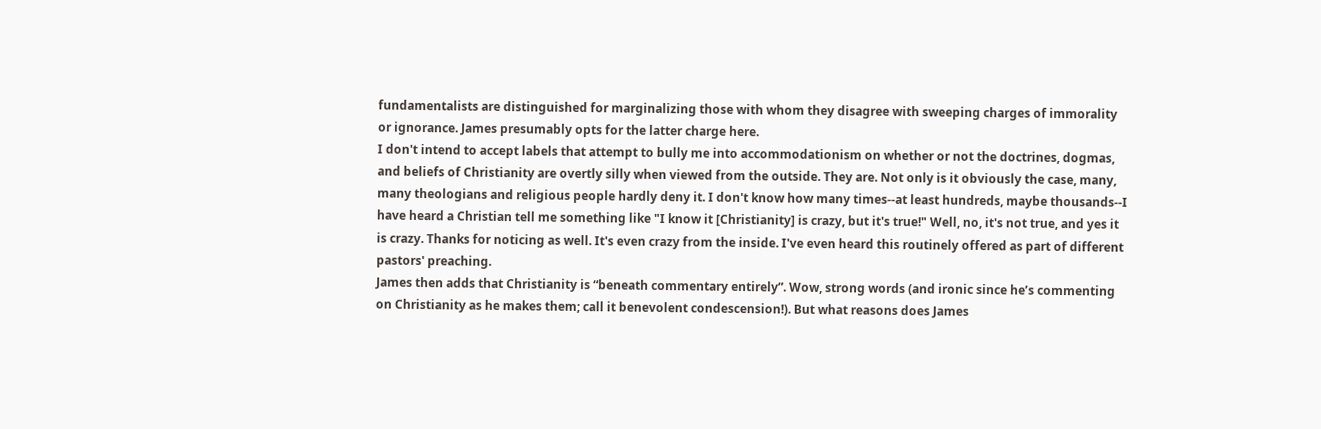fundamentalists are distinguished for marginalizing those with whom they disagree with sweeping charges of immorality or ignorance. James presumably opts for the latter charge here.
I don't intend to accept labels that attempt to bully me into accommodationism on whether or not the doctrines, dogmas, and beliefs of Christianity are overtly silly when viewed from the outside. They are. Not only is it obviously the case, many, many theologians and religious people hardly deny it. I don't know how many times--at least hundreds, maybe thousands--I have heard a Christian tell me something like "I know it [Christianity] is crazy, but it's true!" Well, no, it's not true, and yes it is crazy. Thanks for noticing as well. It's even crazy from the inside. I've even heard this routinely offered as part of different pastors' preaching.
James then adds that Christianity is “beneath commentary entirely”. Wow, strong words (and ironic since he’s commenting on Christianity as he makes them; call it benevolent condescension!). But what reasons does James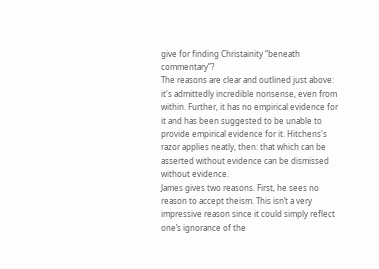give for finding Christainity “beneath commentary”?
The reasons are clear and outlined just above: it's admittedly incredible nonsense, even from within. Further, it has no empirical evidence for it and has been suggested to be unable to provide empirical evidence for it. Hitchens's razor applies neatly, then: that which can be asserted without evidence can be dismissed without evidence.
James gives two reasons. First, he sees no reason to accept theism. This isn’t a very impressive reason since it could simply reflect one’s ignorance of the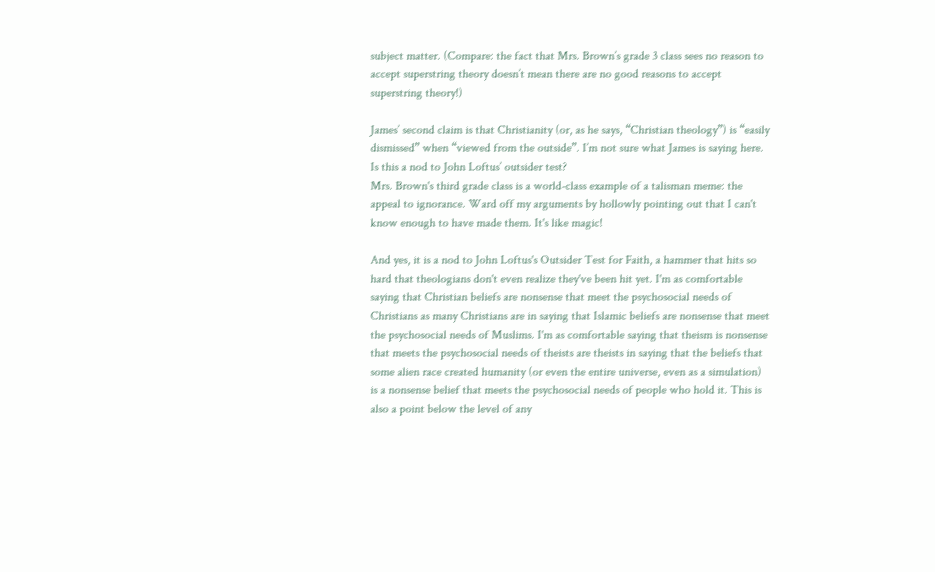subject matter. (Compare: the fact that Mrs. Brown’s grade 3 class sees no reason to accept superstring theory doesn’t mean there are no good reasons to accept superstring theory!)

James’ second claim is that Christianity (or, as he says, “Christian theology”) is “easily dismissed” when “viewed from the outside”. I’m not sure what James is saying here. Is this a nod to John Loftus’ outsider test?
Mrs. Brown's third grade class is a world-class example of a talisman meme: the appeal to ignorance. Ward off my arguments by hollowly pointing out that I can't know enough to have made them. It's like magic!

And yes, it is a nod to John Loftus's Outsider Test for Faith, a hammer that hits so hard that theologians don't even realize they've been hit yet. I'm as comfortable saying that Christian beliefs are nonsense that meet the psychosocial needs of Christians as many Christians are in saying that Islamic beliefs are nonsense that meet the psychosocial needs of Muslims. I'm as comfortable saying that theism is nonsense that meets the psychosocial needs of theists are theists in saying that the beliefs that some alien race created humanity (or even the entire universe, even as a simulation) is a nonsense belief that meets the psychosocial needs of people who hold it. This is also a point below the level of any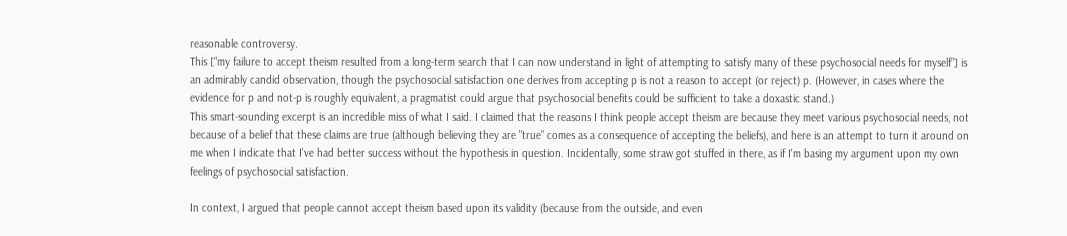reasonable controversy.
This [“my failure to accept theism resulted from a long-term search that I can now understand in light of attempting to satisfy many of these psychosocial needs for myself”] is an admirably candid observation, though the psychosocial satisfaction one derives from accepting p is not a reason to accept (or reject) p. (However, in cases where the evidence for p and not-p is roughly equivalent, a pragmatist could argue that psychosocial benefits could be sufficient to take a doxastic stand.)
This smart-sounding excerpt is an incredible miss of what I said. I claimed that the reasons I think people accept theism are because they meet various psychosocial needs, not because of a belief that these claims are true (although believing they are "true" comes as a consequence of accepting the beliefs), and here is an attempt to turn it around on me when I indicate that I've had better success without the hypothesis in question. Incidentally, some straw got stuffed in there, as if I'm basing my argument upon my own feelings of psychosocial satisfaction.

In context, I argued that people cannot accept theism based upon its validity (because from the outside, and even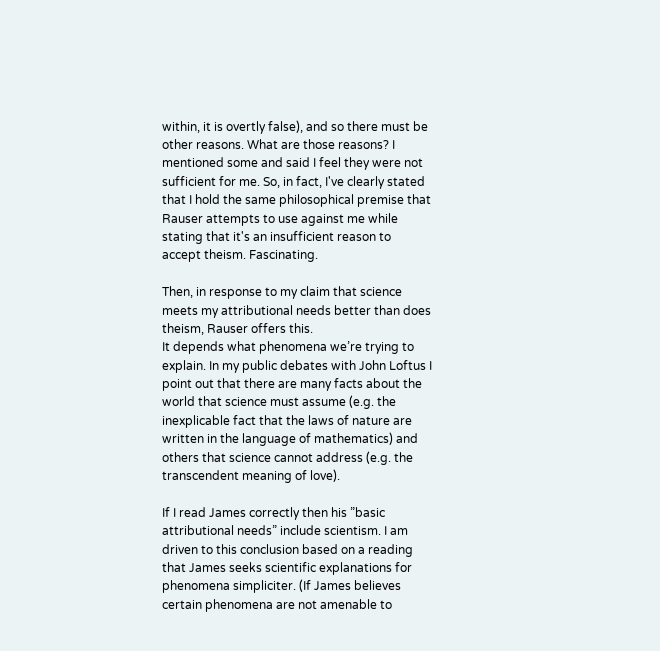within, it is overtly false), and so there must be other reasons. What are those reasons? I mentioned some and said I feel they were not sufficient for me. So, in fact, I've clearly stated that I hold the same philosophical premise that Rauser attempts to use against me while stating that it's an insufficient reason to accept theism. Fascinating.

Then, in response to my claim that science meets my attributional needs better than does theism, Rauser offers this.
It depends what phenomena we’re trying to explain. In my public debates with John Loftus I point out that there are many facts about the world that science must assume (e.g. the inexplicable fact that the laws of nature are written in the language of mathematics) and others that science cannot address (e.g. the transcendent meaning of love).

If I read James correctly then his ”basic attributional needs” include scientism. I am driven to this conclusion based on a reading that James seeks scientific explanations for phenomena simpliciter. (If James believes certain phenomena are not amenable to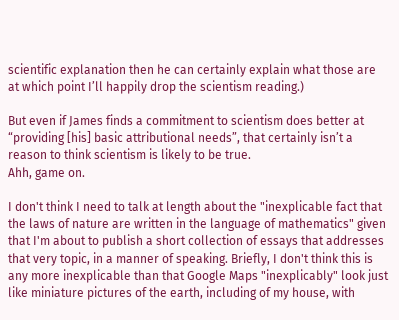scientific explanation then he can certainly explain what those are at which point I’ll happily drop the scientism reading.)

But even if James finds a commitment to scientism does better at “providing [his] basic attributional needs”, that certainly isn’t a reason to think scientism is likely to be true.
Ahh, game on.

I don't think I need to talk at length about the "inexplicable fact that the laws of nature are written in the language of mathematics" given that I'm about to publish a short collection of essays that addresses that very topic, in a manner of speaking. Briefly, I don't think this is any more inexplicable than that Google Maps "inexplicably" look just like miniature pictures of the earth, including of my house, with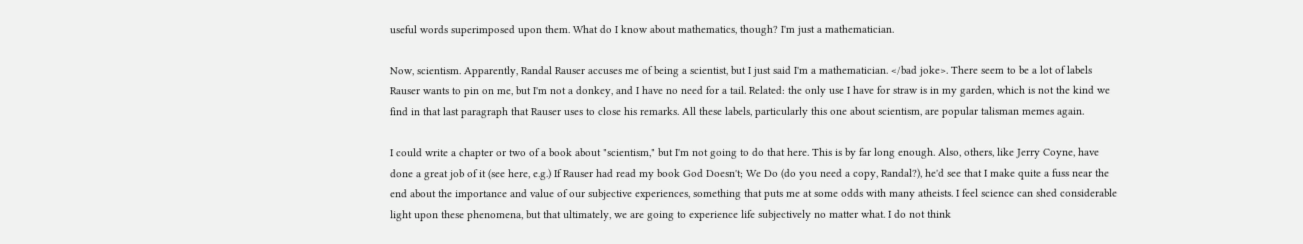useful words superimposed upon them. What do I know about mathematics, though? I'm just a mathematician.

Now, scientism. Apparently, Randal Rauser accuses me of being a scientist, but I just said I'm a mathematician. </bad joke>. There seem to be a lot of labels Rauser wants to pin on me, but I'm not a donkey, and I have no need for a tail. Related: the only use I have for straw is in my garden, which is not the kind we find in that last paragraph that Rauser uses to close his remarks. All these labels, particularly this one about scientism, are popular talisman memes again.

I could write a chapter or two of a book about "scientism," but I'm not going to do that here. This is by far long enough. Also, others, like Jerry Coyne, have done a great job of it (see here, e.g.) If Rauser had read my book God Doesn't; We Do (do you need a copy, Randal?), he'd see that I make quite a fuss near the end about the importance and value of our subjective experiences, something that puts me at some odds with many atheists. I feel science can shed considerable light upon these phenomena, but that ultimately, we are going to experience life subjectively no matter what. I do not think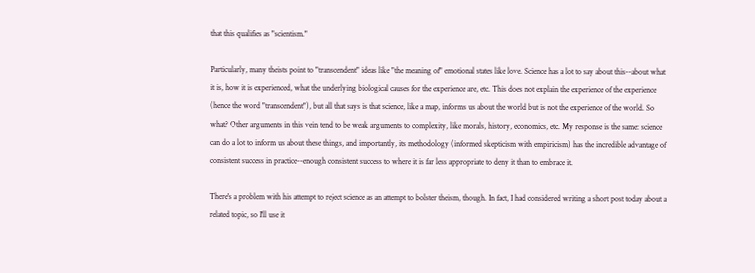that this qualifies as "scientism."

Particularly, many theists point to "transcendent" ideas like "the meaning of" emotional states like love. Science has a lot to say about this--about what it is, how it is experienced, what the underlying biological causes for the experience are, etc. This does not explain the experience of the experience (hence the word "transcendent"), but all that says is that science, like a map, informs us about the world but is not the experience of the world. So what? Other arguments in this vein tend to be weak arguments to complexity, like morals, history, economics, etc. My response is the same: science can do a lot to inform us about these things, and importantly, its methodology (informed skepticism with empiricism) has the incredible advantage of consistent success in practice--enough consistent success to where it is far less appropriate to deny it than to embrace it.

There's a problem with his attempt to reject science as an attempt to bolster theism, though. In fact, I had considered writing a short post today about a related topic, so I'll use it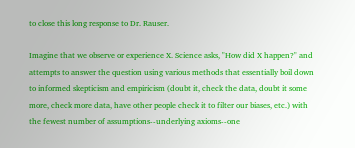to close this long response to Dr. Rauser.

Imagine that we observe or experience X. Science asks, "How did X happen?" and attempts to answer the question using various methods that essentially boil down to informed skepticism and empiricism (doubt it, check the data, doubt it some more, check more data, have other people check it to filter our biases, etc.) with the fewest number of assumptions--underlying axioms--one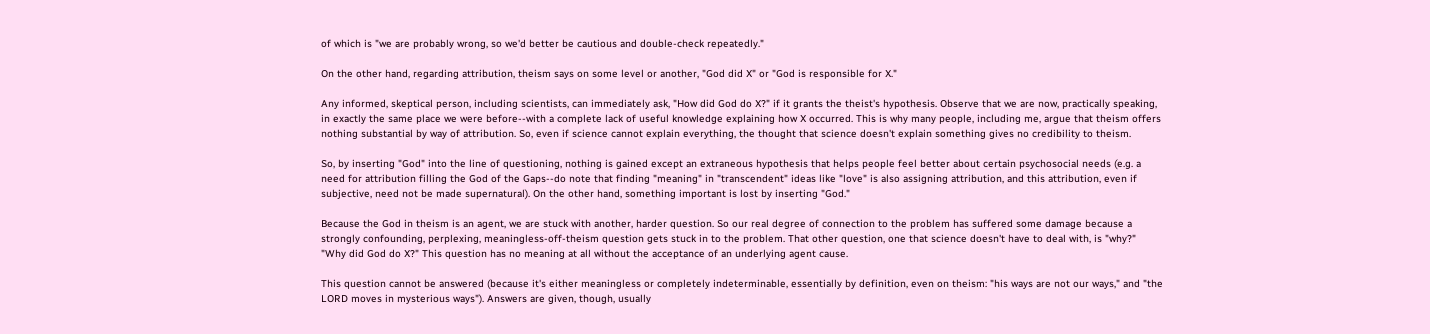of which is "we are probably wrong, so we'd better be cautious and double-check repeatedly."

On the other hand, regarding attribution, theism says on some level or another, "God did X" or "God is responsible for X."

Any informed, skeptical person, including scientists, can immediately ask, "How did God do X?" if it grants the theist's hypothesis. Observe that we are now, practically speaking, in exactly the same place we were before--with a complete lack of useful knowledge explaining how X occurred. This is why many people, including me, argue that theism offers nothing substantial by way of attribution. So, even if science cannot explain everything, the thought that science doesn't explain something gives no credibility to theism.

So, by inserting "God" into the line of questioning, nothing is gained except an extraneous hypothesis that helps people feel better about certain psychosocial needs (e.g. a need for attribution filling the God of the Gaps--do note that finding "meaning" in "transcendent" ideas like "love" is also assigning attribution, and this attribution, even if subjective, need not be made supernatural). On the other hand, something important is lost by inserting "God."

Because the God in theism is an agent, we are stuck with another, harder question. So our real degree of connection to the problem has suffered some damage because a strongly confounding, perplexing, meaningless-off-theism question gets stuck in to the problem. That other question, one that science doesn't have to deal with, is "why?" "Why did God do X?" This question has no meaning at all without the acceptance of an underlying agent cause.

This question cannot be answered (because it's either meaningless or completely indeterminable, essentially by definition, even on theism: "his ways are not our ways," and "the LORD moves in mysterious ways"). Answers are given, though, usually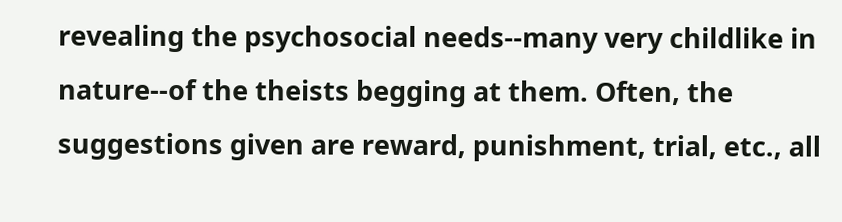revealing the psychosocial needs--many very childlike in nature--of the theists begging at them. Often, the suggestions given are reward, punishment, trial, etc., all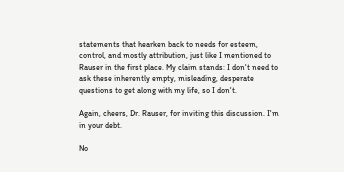statements that hearken back to needs for esteem, control, and mostly attribution, just like I mentioned to Rauser in the first place. My claim stands: I don't need to ask these inherently empty, misleading, desperate questions to get along with my life, so I don't.

Again, cheers, Dr. Rauser, for inviting this discussion. I'm in your debt.

No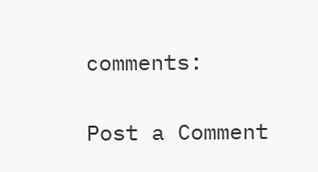comments:

Post a Comment